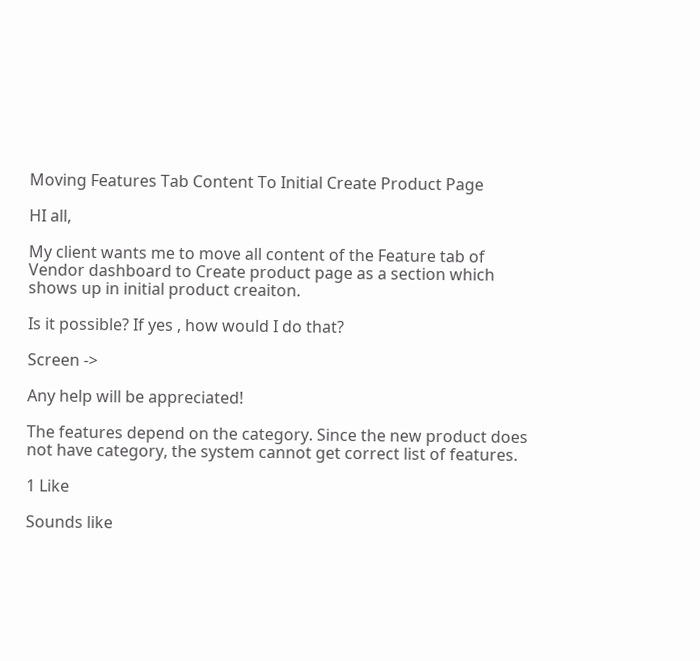Moving Features Tab Content To Initial Create Product Page

HI all,

My client wants me to move all content of the Feature tab of Vendor dashboard to Create product page as a section which shows up in initial product creaiton.

Is it possible? If yes , how would I do that?

Screen ->

Any help will be appreciated!

The features depend on the category. Since the new product does not have category, the system cannot get correct list of features.

1 Like

Sounds like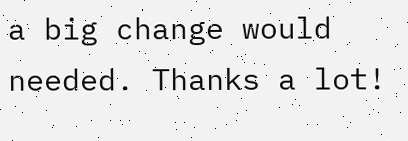a big change would needed. Thanks a lot!